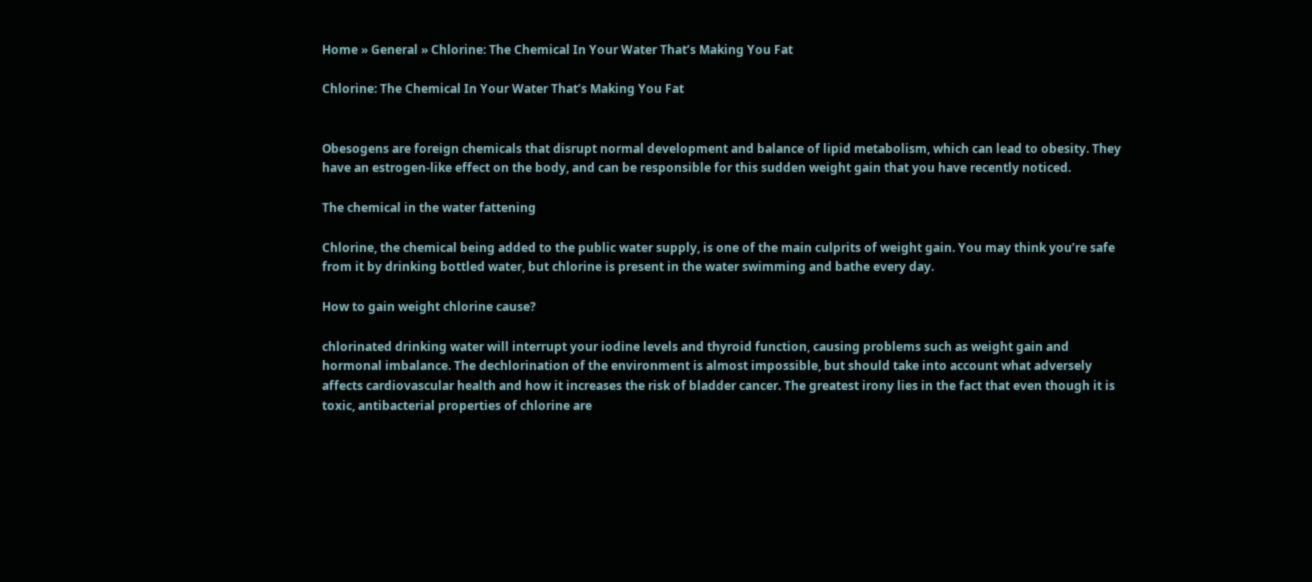Home » General » Chlorine: The Chemical In Your Water That’s Making You Fat

Chlorine: The Chemical In Your Water That’s Making You Fat


Obesogens are foreign chemicals that disrupt normal development and balance of lipid metabolism, which can lead to obesity. They have an estrogen-like effect on the body, and can be responsible for this sudden weight gain that you have recently noticed.

The chemical in the water fattening

Chlorine, the chemical being added to the public water supply, is one of the main culprits of weight gain. You may think you’re safe from it by drinking bottled water, but chlorine is present in the water swimming and bathe every day.

How to gain weight chlorine cause?

chlorinated drinking water will interrupt your iodine levels and thyroid function, causing problems such as weight gain and hormonal imbalance. The dechlorination of the environment is almost impossible, but should take into account what adversely affects cardiovascular health and how it increases the risk of bladder cancer. The greatest irony lies in the fact that even though it is toxic, antibacterial properties of chlorine are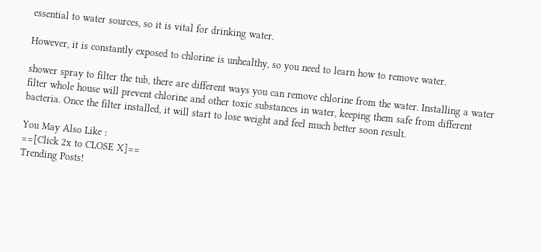essential to water sources, so it is vital for drinking water.

However, it is constantly exposed to chlorine is unhealthy, so you need to learn how to remove water.

shower spray to filter the tub, there are different ways you can remove chlorine from the water. Installing a water filter whole house will prevent chlorine and other toxic substances in water, keeping them safe from different bacteria. Once the filter installed, it will start to lose weight and feel much better soon result.

You May Also Like :
==[Click 2x to CLOSE X]==
Trending Posts!